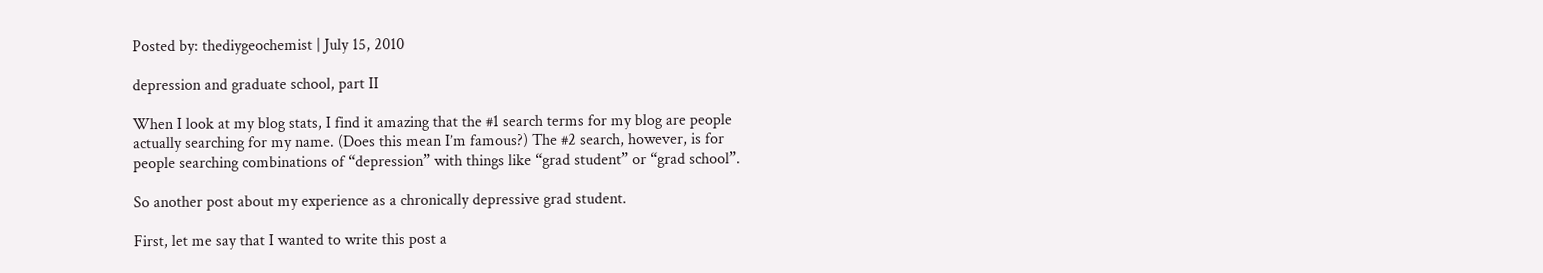Posted by: thediygeochemist | July 15, 2010

depression and graduate school, part II

When I look at my blog stats, I find it amazing that the #1 search terms for my blog are people actually searching for my name. (Does this mean I’m famous?) The #2 search, however, is for people searching combinations of “depression” with things like “grad student” or “grad school”.

So another post about my experience as a chronically depressive grad student.

First, let me say that I wanted to write this post a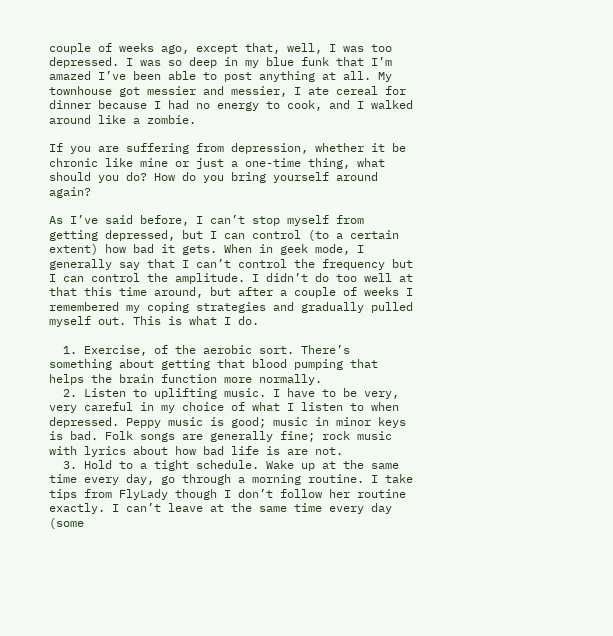couple of weeks ago, except that, well, I was too depressed. I was so deep in my blue funk that I’m amazed I’ve been able to post anything at all. My townhouse got messier and messier, I ate cereal for dinner because I had no energy to cook, and I walked around like a zombie.

If you are suffering from depression, whether it be chronic like mine or just a one-time thing, what should you do? How do you bring yourself around again?

As I’ve said before, I can’t stop myself from getting depressed, but I can control (to a certain extent) how bad it gets. When in geek mode, I generally say that I can’t control the frequency but I can control the amplitude. I didn’t do too well at that this time around, but after a couple of weeks I remembered my coping strategies and gradually pulled myself out. This is what I do.

  1. Exercise, of the aerobic sort. There’s something about getting that blood pumping that helps the brain function more normally.
  2. Listen to uplifting music. I have to be very, very careful in my choice of what I listen to when depressed. Peppy music is good; music in minor keys is bad. Folk songs are generally fine; rock music with lyrics about how bad life is are not.
  3. Hold to a tight schedule. Wake up at the same time every day, go through a morning routine. I take tips from FlyLady though I don’t follow her routine exactly. I can’t leave at the same time every day (some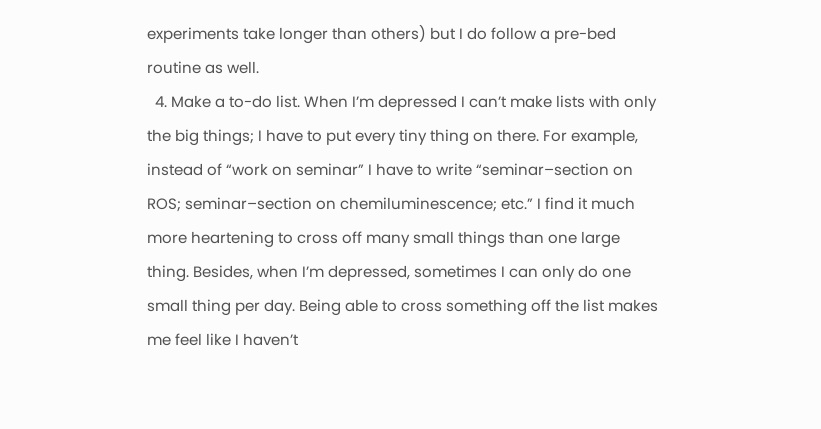experiments take longer than others) but I do follow a pre-bed routine as well.
  4. Make a to-do list. When I’m depressed I can’t make lists with only the big things; I have to put every tiny thing on there. For example, instead of “work on seminar” I have to write “seminar–section on ROS; seminar–section on chemiluminescence; etc.” I find it much more heartening to cross off many small things than one large thing. Besides, when I’m depressed, sometimes I can only do one small thing per day. Being able to cross something off the list makes me feel like I haven’t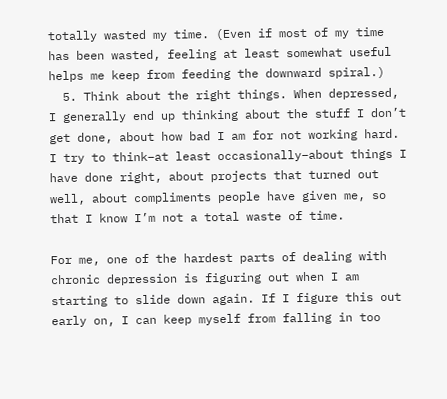totally wasted my time. (Even if most of my time has been wasted, feeling at least somewhat useful helps me keep from feeding the downward spiral.)
  5. Think about the right things. When depressed, I generally end up thinking about the stuff I don’t get done, about how bad I am for not working hard. I try to think–at least occasionally–about things I have done right, about projects that turned out well, about compliments people have given me, so that I know I’m not a total waste of time.

For me, one of the hardest parts of dealing with chronic depression is figuring out when I am starting to slide down again. If I figure this out early on, I can keep myself from falling in too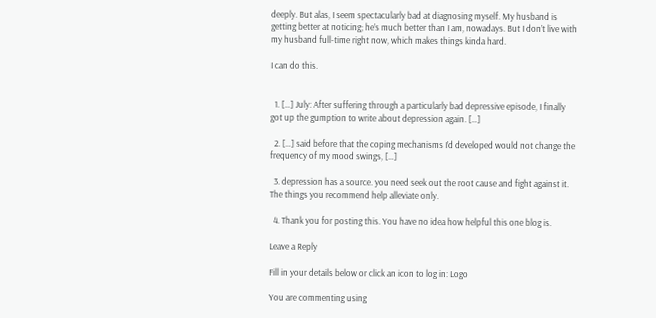deeply. But alas, I seem spectacularly bad at diagnosing myself. My husband is getting better at noticing; he’s much better than I am, nowadays. But I don’t live with my husband full-time right now, which makes things kinda hard.

I can do this.


  1. […] July: After suffering through a particularly bad depressive episode, I finally got up the gumption to write about depression again. […]

  2. […] said before that the coping mechanisms I’d developed would not change the frequency of my mood swings, […]

  3. depression has a source. you need seek out the root cause and fight against it. The things you recommend help alleviate only.

  4. Thank you for posting this. You have no idea how helpful this one blog is.

Leave a Reply

Fill in your details below or click an icon to log in: Logo

You are commenting using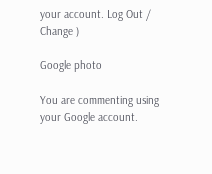your account. Log Out /  Change )

Google photo

You are commenting using your Google account.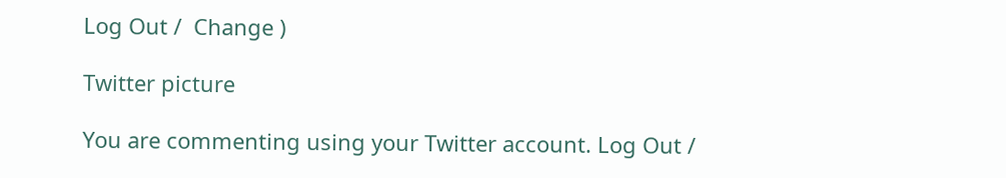Log Out /  Change )

Twitter picture

You are commenting using your Twitter account. Log Out /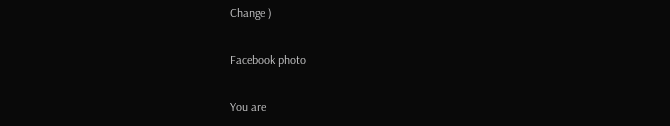Change )

Facebook photo

You are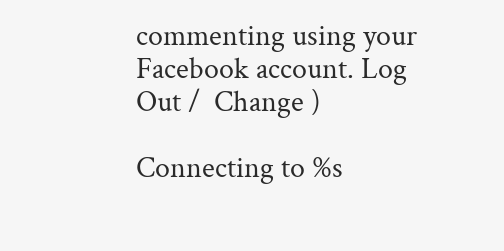commenting using your Facebook account. Log Out /  Change )

Connecting to %s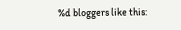%d bloggers like this: